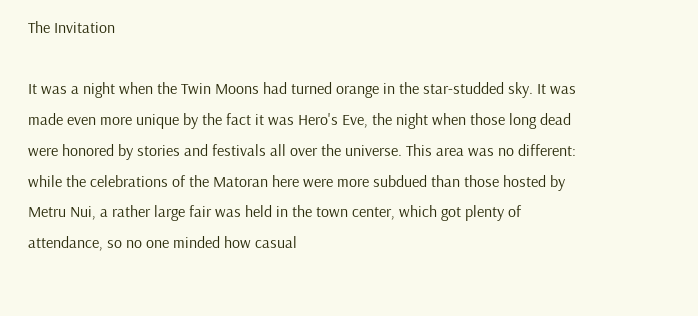The Invitation

It was a night when the Twin Moons had turned orange in the star-studded sky. It was made even more unique by the fact it was Hero's Eve, the night when those long dead were honored by stories and festivals all over the universe. This area was no different: while the celebrations of the Matoran here were more subdued than those hosted by Metru Nui, a rather large fair was held in the town center, which got plenty of attendance, so no one minded how casual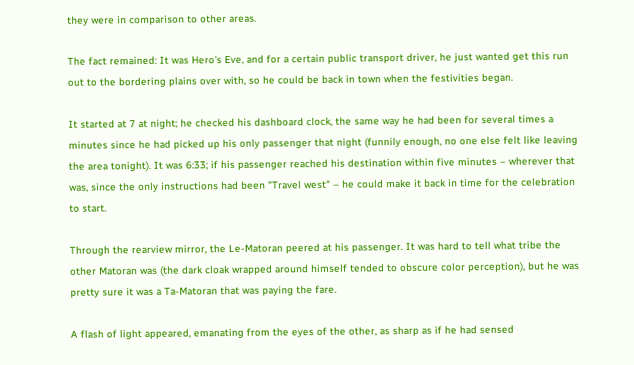they were in comparison to other areas.

The fact remained: It was Hero's Eve, and for a certain public transport driver, he just wanted get this run out to the bordering plains over with, so he could be back in town when the festivities began.

It started at 7 at night; he checked his dashboard clock, the same way he had been for several times a minutes since he had picked up his only passenger that night (funnily enough, no one else felt like leaving the area tonight). It was 6:33; if his passenger reached his destination within five minutes – wherever that was, since the only instructions had been "Travel west" – he could make it back in time for the celebration to start.

Through the rearview mirror, the Le-Matoran peered at his passenger. It was hard to tell what tribe the other Matoran was (the dark cloak wrapped around himself tended to obscure color perception), but he was pretty sure it was a Ta-Matoran that was paying the fare.

A flash of light appeared, emanating from the eyes of the other, as sharp as if he had sensed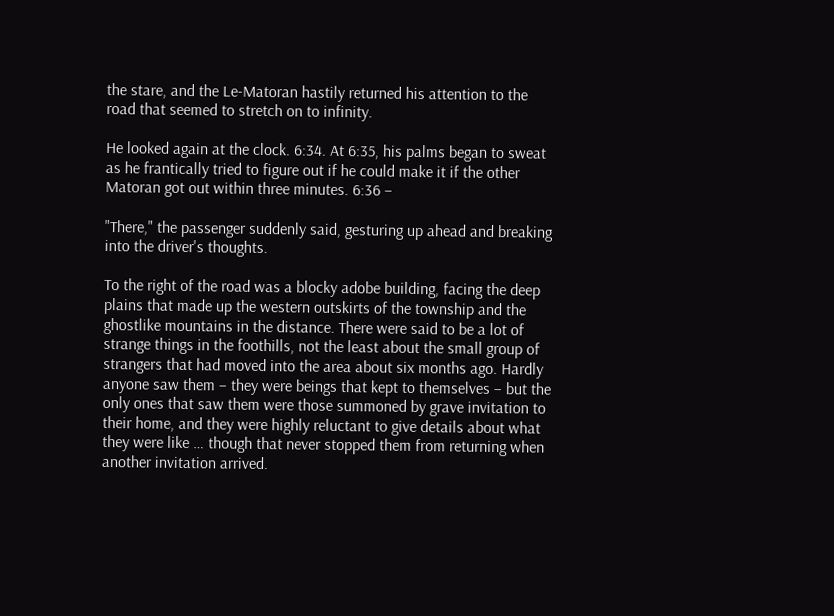the stare, and the Le-Matoran hastily returned his attention to the road that seemed to stretch on to infinity.

He looked again at the clock. 6:34. At 6:35, his palms began to sweat as he frantically tried to figure out if he could make it if the other Matoran got out within three minutes. 6:36 –

"There," the passenger suddenly said, gesturing up ahead and breaking into the driver's thoughts.

To the right of the road was a blocky adobe building, facing the deep plains that made up the western outskirts of the township and the ghostlike mountains in the distance. There were said to be a lot of strange things in the foothills, not the least about the small group of strangers that had moved into the area about six months ago. Hardly anyone saw them – they were beings that kept to themselves – but the only ones that saw them were those summoned by grave invitation to their home, and they were highly reluctant to give details about what they were like … though that never stopped them from returning when another invitation arrived.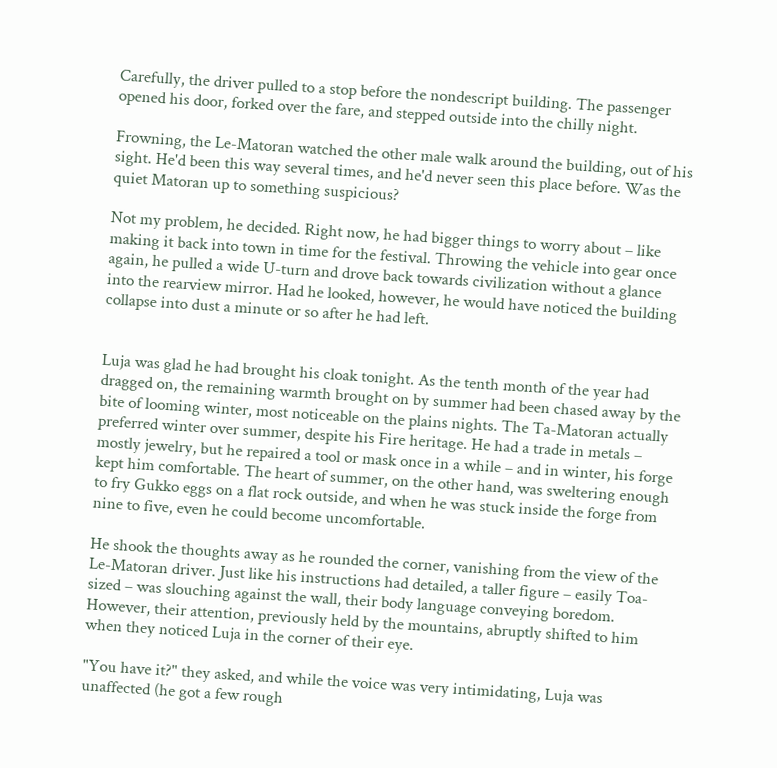Carefully, the driver pulled to a stop before the nondescript building. The passenger opened his door, forked over the fare, and stepped outside into the chilly night.

Frowning, the Le-Matoran watched the other male walk around the building, out of his sight. He'd been this way several times, and he'd never seen this place before. Was the quiet Matoran up to something suspicious?

Not my problem, he decided. Right now, he had bigger things to worry about – like making it back into town in time for the festival. Throwing the vehicle into gear once again, he pulled a wide U-turn and drove back towards civilization without a glance into the rearview mirror. Had he looked, however, he would have noticed the building collapse into dust a minute or so after he had left.


Luja was glad he had brought his cloak tonight. As the tenth month of the year had dragged on, the remaining warmth brought on by summer had been chased away by the bite of looming winter, most noticeable on the plains nights. The Ta-Matoran actually preferred winter over summer, despite his Fire heritage. He had a trade in metals – mostly jewelry, but he repaired a tool or mask once in a while – and in winter, his forge kept him comfortable. The heart of summer, on the other hand, was sweltering enough to fry Gukko eggs on a flat rock outside, and when he was stuck inside the forge from nine to five, even he could become uncomfortable.

He shook the thoughts away as he rounded the corner, vanishing from the view of the Le-Matoran driver. Just like his instructions had detailed, a taller figure – easily Toa-sized – was slouching against the wall, their body language conveying boredom. However, their attention, previously held by the mountains, abruptly shifted to him when they noticed Luja in the corner of their eye.

"You have it?" they asked, and while the voice was very intimidating, Luja was unaffected (he got a few rough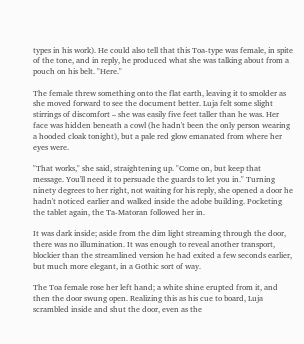types in his work). He could also tell that this Toa-type was female, in spite of the tone, and in reply, he produced what she was talking about from a pouch on his belt. "Here."

The female threw something onto the flat earth, leaving it to smolder as she moved forward to see the document better. Luja felt some slight stirrings of discomfort – she was easily five feet taller than he was. Her face was hidden beneath a cowl (he hadn't been the only person wearing a hooded cloak tonight), but a pale red glow emanated from where her eyes were.

"That works," she said, straightening up. "Come on, but keep that message. You'll need it to persuade the guards to let you in." Turning ninety degrees to her right, not waiting for his reply, she opened a door he hadn't noticed earlier and walked inside the adobe building. Pocketing the tablet again, the Ta-Matoran followed her in.

It was dark inside; aside from the dim light streaming through the door, there was no illumination. It was enough to reveal another transport, blockier than the streamlined version he had exited a few seconds earlier, but much more elegant, in a Gothic sort of way.

The Toa female rose her left hand; a white shine erupted from it, and then the door swung open. Realizing this as his cue to board, Luja scrambled inside and shut the door, even as the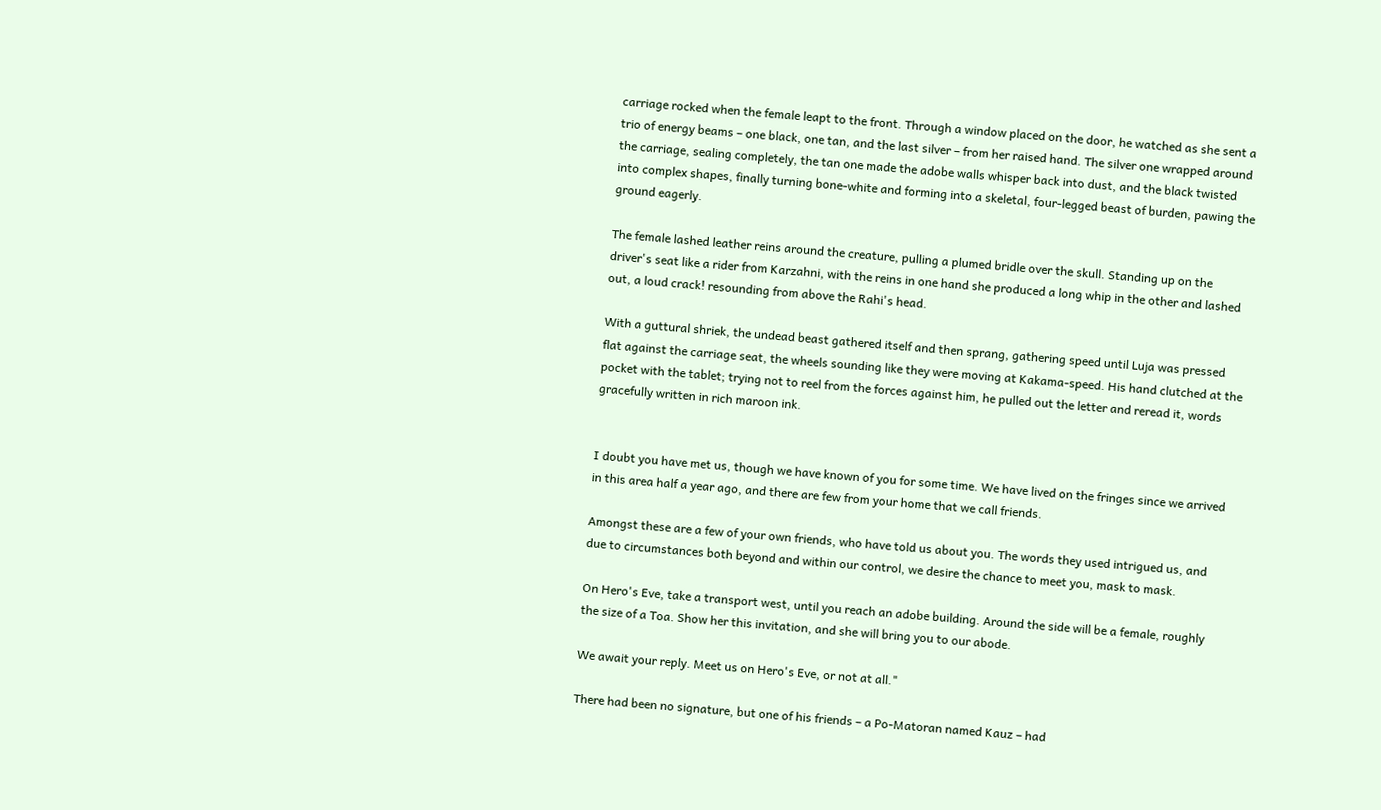carriage rocked when the female leapt to the front. Through a window placed on the door, he watched as she sent a trio of energy beams – one black, one tan, and the last silver – from her raised hand. The silver one wrapped around the carriage, sealing completely, the tan one made the adobe walls whisper back into dust, and the black twisted into complex shapes, finally turning bone-white and forming into a skeletal, four-legged beast of burden, pawing the ground eagerly.

The female lashed leather reins around the creature, pulling a plumed bridle over the skull. Standing up on the driver's seat like a rider from Karzahni, with the reins in one hand she produced a long whip in the other and lashed out, a loud crack! resounding from above the Rahi's head.

With a guttural shriek, the undead beast gathered itself and then sprang, gathering speed until Luja was pressed flat against the carriage seat, the wheels sounding like they were moving at Kakama-speed. His hand clutched at the pocket with the tablet; trying not to reel from the forces against him, he pulled out the letter and reread it, words gracefully written in rich maroon ink.


I doubt you have met us, though we have known of you for some time. We have lived on the fringes since we arrived in this area half a year ago, and there are few from your home that we call friends.

Amongst these are a few of your own friends, who have told us about you. The words they used intrigued us, and due to circumstances both beyond and within our control, we desire the chance to meet you, mask to mask.

On Hero's Eve, take a transport west, until you reach an adobe building. Around the side will be a female, roughly the size of a Toa. Show her this invitation, and she will bring you to our abode.

We await your reply. Meet us on Hero's Eve, or not at all."

There had been no signature, but one of his friends – a Po-Matoran named Kauz – had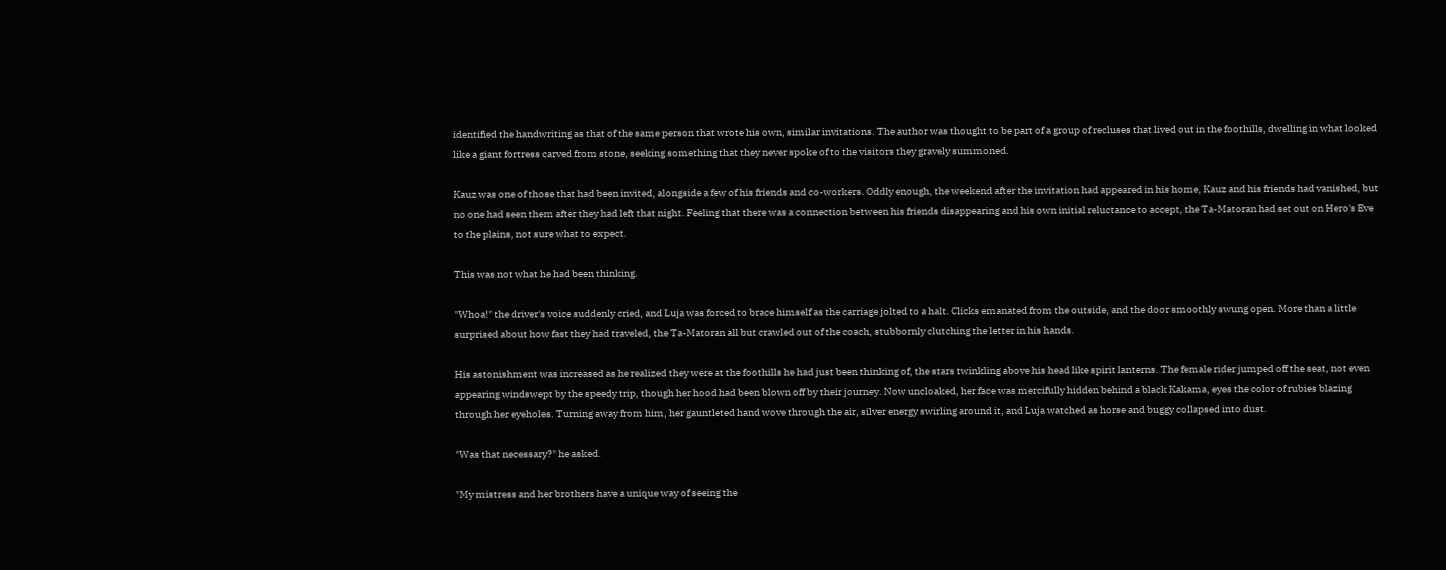identified the handwriting as that of the same person that wrote his own, similar invitations. The author was thought to be part of a group of recluses that lived out in the foothills, dwelling in what looked like a giant fortress carved from stone, seeking something that they never spoke of to the visitors they gravely summoned.

Kauz was one of those that had been invited, alongside a few of his friends and co-workers. Oddly enough, the weekend after the invitation had appeared in his home, Kauz and his friends had vanished, but no one had seen them after they had left that night. Feeling that there was a connection between his friends disappearing and his own initial reluctance to accept, the Ta-Matoran had set out on Hero's Eve to the plains, not sure what to expect.

This was not what he had been thinking.

"Whoa!" the driver's voice suddenly cried, and Luja was forced to brace himself as the carriage jolted to a halt. Clicks emanated from the outside, and the door smoothly swung open. More than a little surprised about how fast they had traveled, the Ta-Matoran all but crawled out of the coach, stubbornly clutching the letter in his hands.

His astonishment was increased as he realized they were at the foothills he had just been thinking of, the stars twinkling above his head like spirit lanterns. The female rider jumped off the seat, not even appearing windswept by the speedy trip, though her hood had been blown off by their journey. Now uncloaked, her face was mercifully hidden behind a black Kakama, eyes the color of rubies blazing through her eyeholes. Turning away from him, her gauntleted hand wove through the air, silver energy swirling around it, and Luja watched as horse and buggy collapsed into dust.

"Was that necessary?" he asked.

"My mistress and her brothers have a unique way of seeing the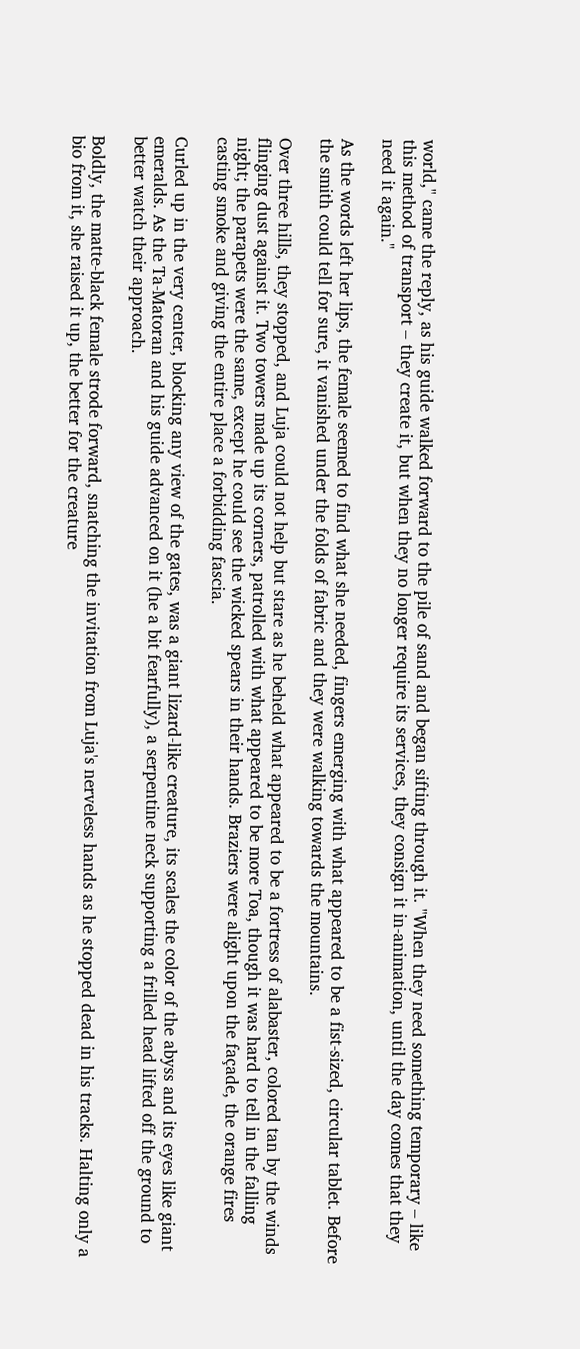world," came the reply, as his guide walked forward to the pile of sand and began sifting through it. "When they need something temporary – like this method of transport – they create it, but when they no longer require its services, they consign it in-animation, until the day comes that they need it again."

As the words left her lips, the female seemed to find what she needed, fingers emerging with what appeared to be a fist-sized, circular tablet. Before the smith could tell for sure, it vanished under the folds of fabric and they were walking towards the mountains.

Over three hills, they stopped, and Luja could not help but stare as he beheld what appeared to be a fortress of alabaster, colored tan by the winds flinging dust against it. Two towers made up its corners, patrolled with what appeared to be more Toa, though it was hard to tell in the falling night; the parapets were the same, except he could see the wicked spears in their hands. Braziers were alight upon the façade, the orange fires casting smoke and giving the entire place a forbidding fascia.

Curled up in the very center, blocking any view of the gates, was a giant lizard-like creature, its scales the color of the abyss and its eyes like giant emeralds. As the Ta-Matoran and his guide advanced on it (he a bit fearfully), a serpentine neck supporting a frilled head lifted off the ground to better watch their approach.

Boldly, the matte-black female strode forward, snatching the invitation from Luja's nerveless hands as he stopped dead in his tracks. Halting only a bio from it, she raised it up, the better for the creature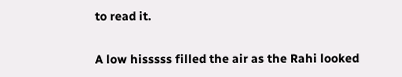to read it.

A low hisssss filled the air as the Rahi looked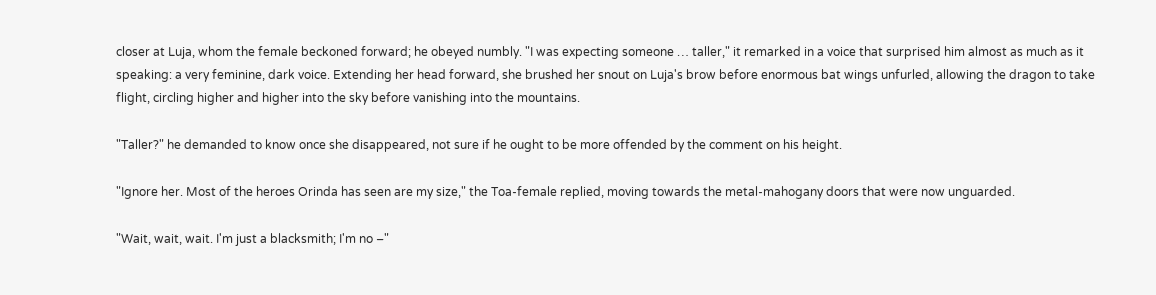closer at Luja, whom the female beckoned forward; he obeyed numbly. "I was expecting someone … taller," it remarked in a voice that surprised him almost as much as it speaking: a very feminine, dark voice. Extending her head forward, she brushed her snout on Luja's brow before enormous bat wings unfurled, allowing the dragon to take flight, circling higher and higher into the sky before vanishing into the mountains.

"Taller?" he demanded to know once she disappeared, not sure if he ought to be more offended by the comment on his height.

"Ignore her. Most of the heroes Orinda has seen are my size," the Toa-female replied, moving towards the metal-mahogany doors that were now unguarded.

"Wait, wait, wait. I'm just a blacksmith; I'm no –"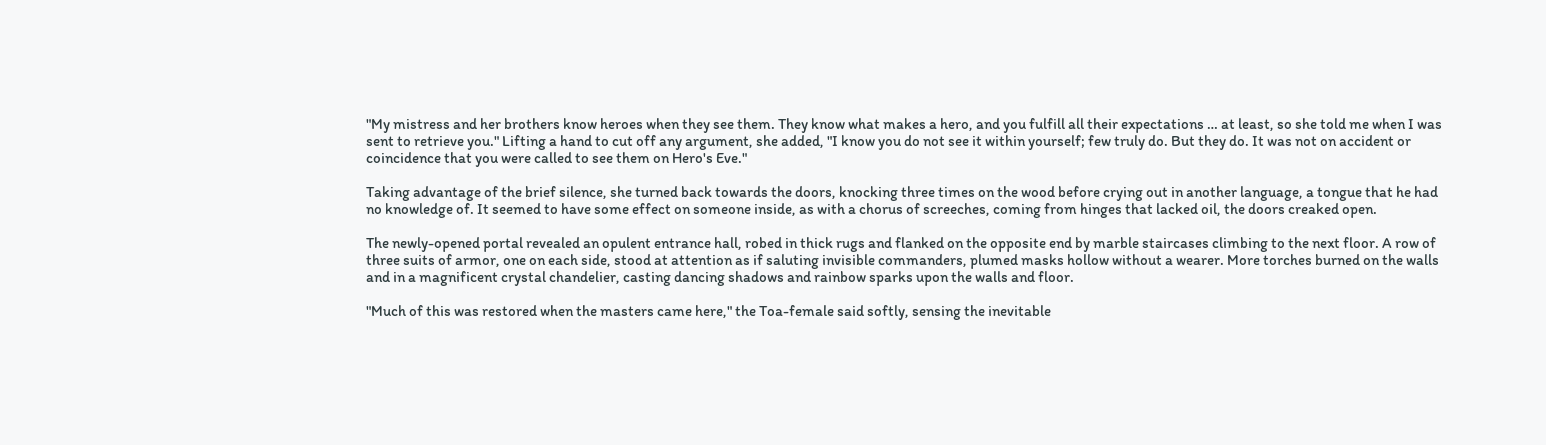"My mistress and her brothers know heroes when they see them. They know what makes a hero, and you fulfill all their expectations … at least, so she told me when I was sent to retrieve you." Lifting a hand to cut off any argument, she added, "I know you do not see it within yourself; few truly do. But they do. It was not on accident or coincidence that you were called to see them on Hero's Eve."

Taking advantage of the brief silence, she turned back towards the doors, knocking three times on the wood before crying out in another language, a tongue that he had no knowledge of. It seemed to have some effect on someone inside, as with a chorus of screeches, coming from hinges that lacked oil, the doors creaked open.

The newly-opened portal revealed an opulent entrance hall, robed in thick rugs and flanked on the opposite end by marble staircases climbing to the next floor. A row of three suits of armor, one on each side, stood at attention as if saluting invisible commanders, plumed masks hollow without a wearer. More torches burned on the walls and in a magnificent crystal chandelier, casting dancing shadows and rainbow sparks upon the walls and floor.

"Much of this was restored when the masters came here," the Toa-female said softly, sensing the inevitable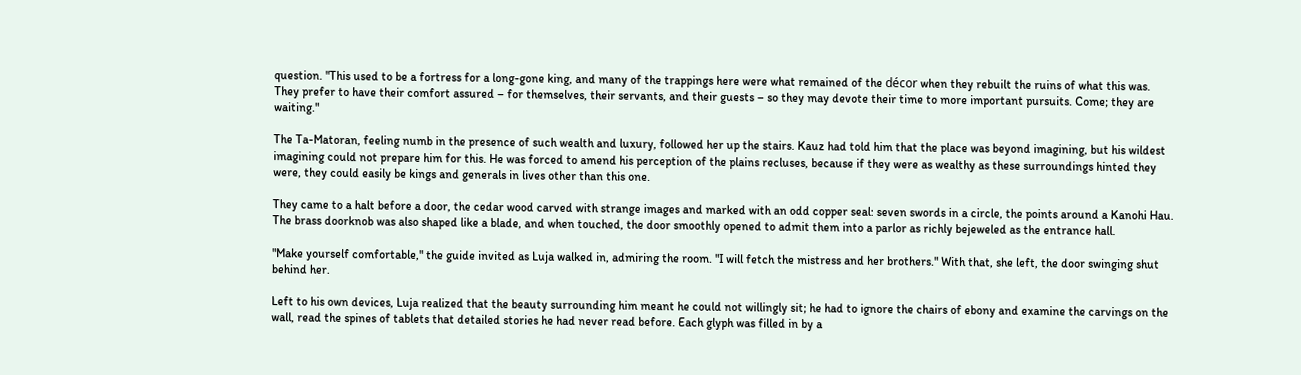question. "This used to be a fortress for a long-gone king, and many of the trappings here were what remained of the décor when they rebuilt the ruins of what this was. They prefer to have their comfort assured – for themselves, their servants, and their guests – so they may devote their time to more important pursuits. Come; they are waiting."

The Ta-Matoran, feeling numb in the presence of such wealth and luxury, followed her up the stairs. Kauz had told him that the place was beyond imagining, but his wildest imagining could not prepare him for this. He was forced to amend his perception of the plains recluses, because if they were as wealthy as these surroundings hinted they were, they could easily be kings and generals in lives other than this one.

They came to a halt before a door, the cedar wood carved with strange images and marked with an odd copper seal: seven swords in a circle, the points around a Kanohi Hau. The brass doorknob was also shaped like a blade, and when touched, the door smoothly opened to admit them into a parlor as richly bejeweled as the entrance hall.

"Make yourself comfortable," the guide invited as Luja walked in, admiring the room. "I will fetch the mistress and her brothers." With that, she left, the door swinging shut behind her.

Left to his own devices, Luja realized that the beauty surrounding him meant he could not willingly sit; he had to ignore the chairs of ebony and examine the carvings on the wall, read the spines of tablets that detailed stories he had never read before. Each glyph was filled in by a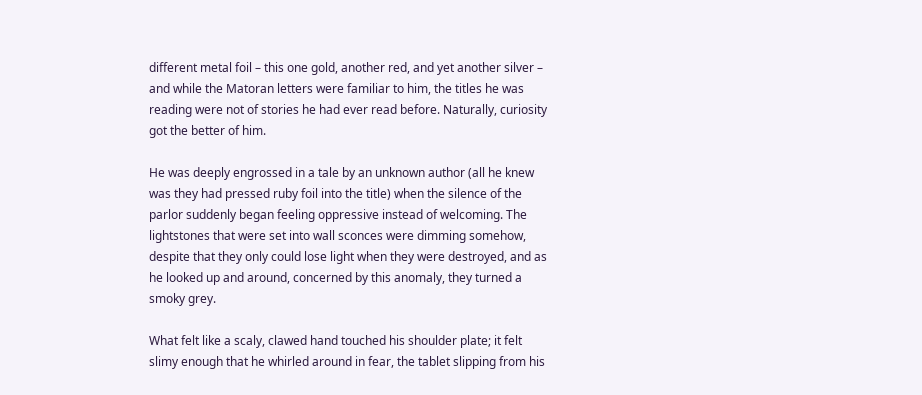different metal foil – this one gold, another red, and yet another silver – and while the Matoran letters were familiar to him, the titles he was reading were not of stories he had ever read before. Naturally, curiosity got the better of him.

He was deeply engrossed in a tale by an unknown author (all he knew was they had pressed ruby foil into the title) when the silence of the parlor suddenly began feeling oppressive instead of welcoming. The lightstones that were set into wall sconces were dimming somehow, despite that they only could lose light when they were destroyed, and as he looked up and around, concerned by this anomaly, they turned a smoky grey.

What felt like a scaly, clawed hand touched his shoulder plate; it felt slimy enough that he whirled around in fear, the tablet slipping from his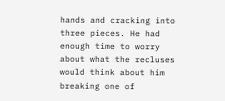hands and cracking into three pieces. He had enough time to worry about what the recluses would think about him breaking one of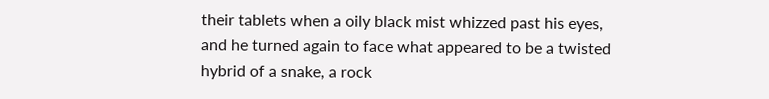their tablets when a oily black mist whizzed past his eyes, and he turned again to face what appeared to be a twisted hybrid of a snake, a rock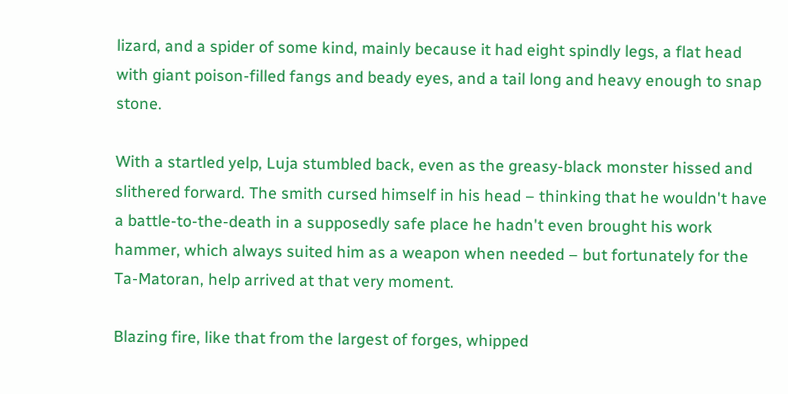lizard, and a spider of some kind, mainly because it had eight spindly legs, a flat head with giant poison-filled fangs and beady eyes, and a tail long and heavy enough to snap stone.

With a startled yelp, Luja stumbled back, even as the greasy-black monster hissed and slithered forward. The smith cursed himself in his head – thinking that he wouldn't have a battle-to-the-death in a supposedly safe place he hadn't even brought his work hammer, which always suited him as a weapon when needed – but fortunately for the Ta-Matoran, help arrived at that very moment.

Blazing fire, like that from the largest of forges, whipped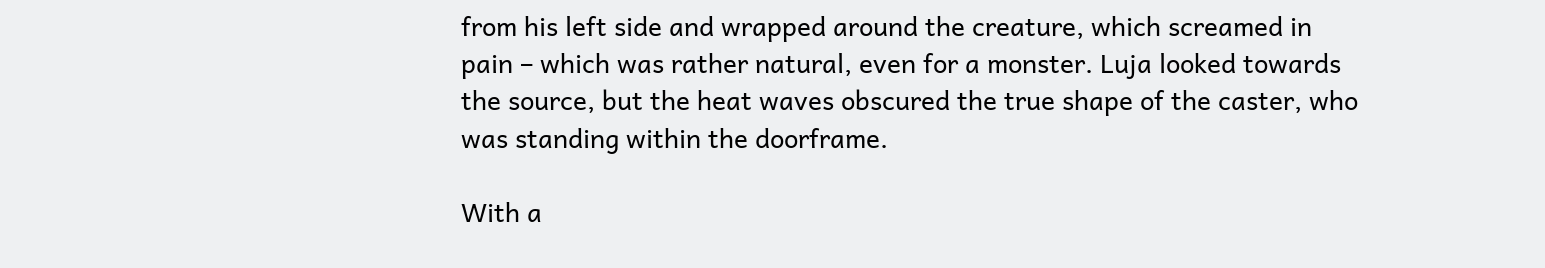from his left side and wrapped around the creature, which screamed in pain – which was rather natural, even for a monster. Luja looked towards the source, but the heat waves obscured the true shape of the caster, who was standing within the doorframe.

With a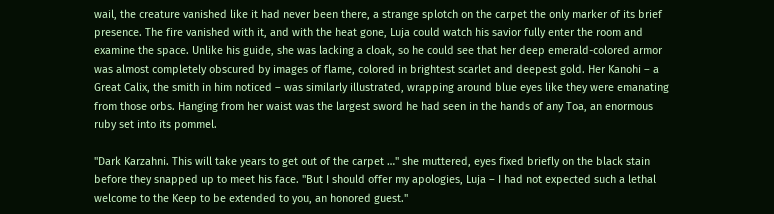wail, the creature vanished like it had never been there, a strange splotch on the carpet the only marker of its brief presence. The fire vanished with it, and with the heat gone, Luja could watch his savior fully enter the room and examine the space. Unlike his guide, she was lacking a cloak, so he could see that her deep emerald-colored armor was almost completely obscured by images of flame, colored in brightest scarlet and deepest gold. Her Kanohi – a Great Calix, the smith in him noticed – was similarly illustrated, wrapping around blue eyes like they were emanating from those orbs. Hanging from her waist was the largest sword he had seen in the hands of any Toa, an enormous ruby set into its pommel.

"Dark Karzahni. This will take years to get out of the carpet …" she muttered, eyes fixed briefly on the black stain before they snapped up to meet his face. "But I should offer my apologies, Luja – I had not expected such a lethal welcome to the Keep to be extended to you, an honored guest."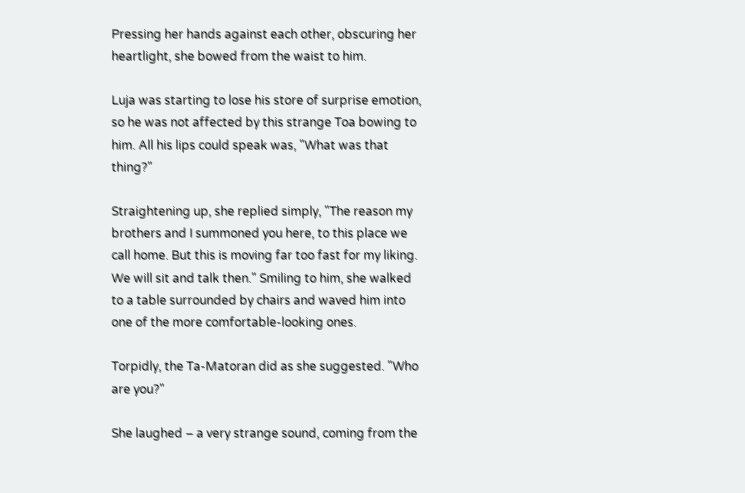Pressing her hands against each other, obscuring her heartlight, she bowed from the waist to him.

Luja was starting to lose his store of surprise emotion, so he was not affected by this strange Toa bowing to him. All his lips could speak was, "What was that thing?"

Straightening up, she replied simply, "The reason my brothers and I summoned you here, to this place we call home. But this is moving far too fast for my liking. We will sit and talk then." Smiling to him, she walked to a table surrounded by chairs and waved him into one of the more comfortable-looking ones.

Torpidly, the Ta-Matoran did as she suggested. "Who are you?"

She laughed – a very strange sound, coming from the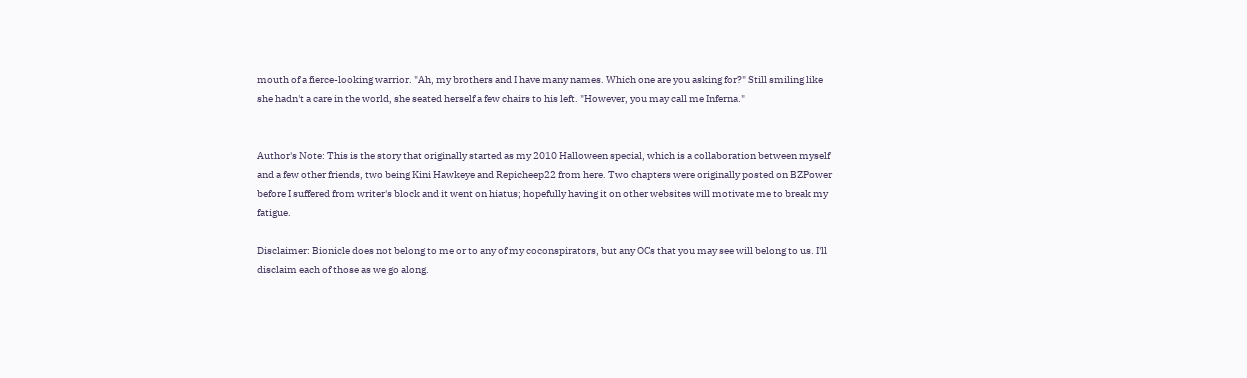mouth of a fierce-looking warrior. "Ah, my brothers and I have many names. Which one are you asking for?" Still smiling like she hadn't a care in the world, she seated herself a few chairs to his left. "However, you may call me Inferna."


Author's Note: This is the story that originally started as my 2010 Halloween special, which is a collaboration between myself and a few other friends, two being Kini Hawkeye and Repicheep22 from here. Two chapters were originally posted on BZPower before I suffered from writer's block and it went on hiatus; hopefully having it on other websites will motivate me to break my fatigue.

Disclaimer: Bionicle does not belong to me or to any of my coconspirators, but any OCs that you may see will belong to us. I'll disclaim each of those as we go along.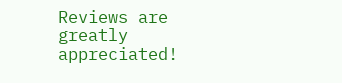Reviews are greatly appreciated!